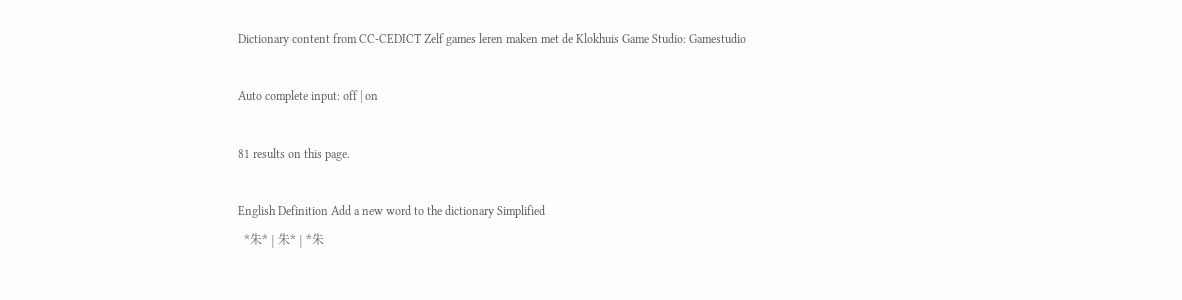Dictionary content from CC-CEDICT Zelf games leren maken met de Klokhuis Game Studio: Gamestudio

Auto complete input: off | on

81 results on this page.

English Definition Add a new word to the dictionary Simplified
  *朱* | 朱* | *朱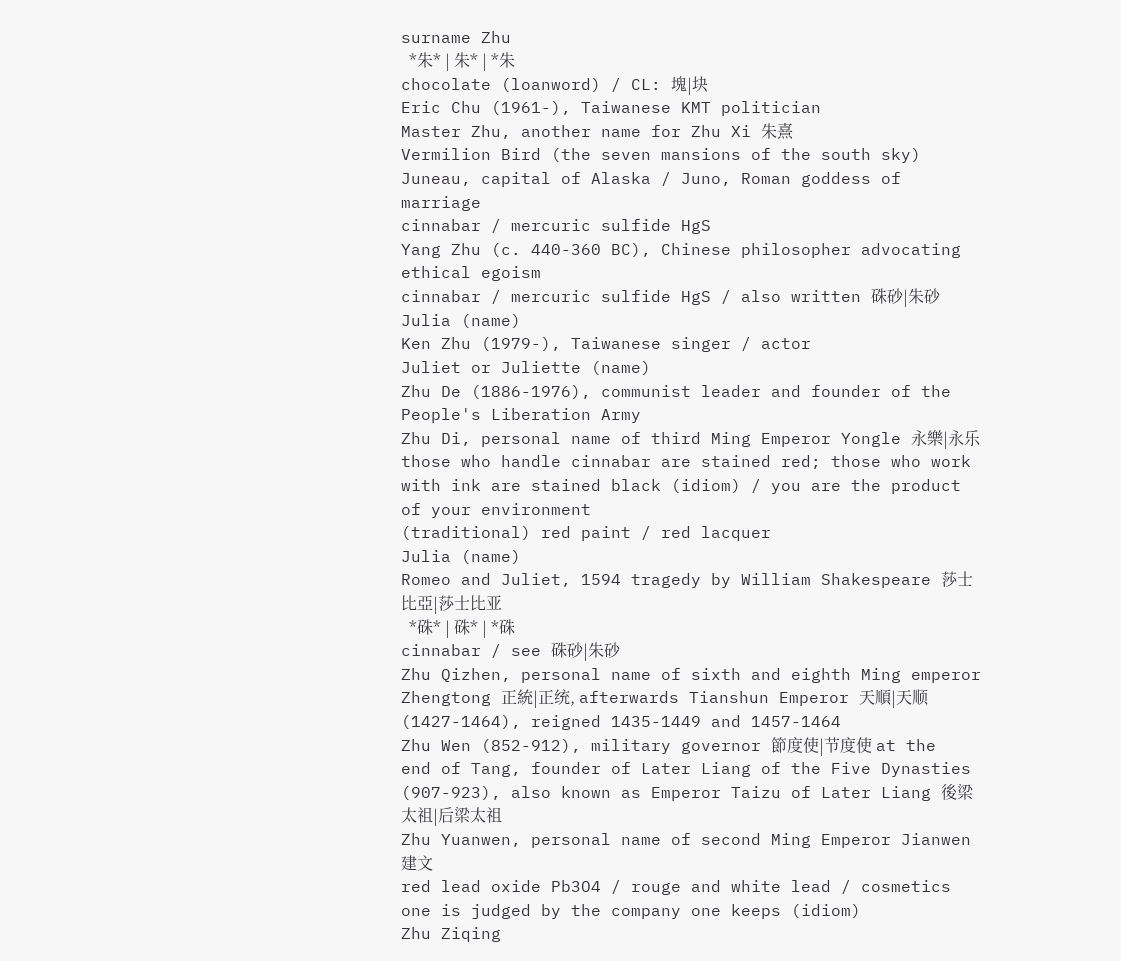surname Zhu
  *朱* | 朱* | *朱
chocolate (loanword) / CL: 塊|块
Eric Chu (1961-), Taiwanese KMT politician
Master Zhu, another name for Zhu Xi 朱熹
Vermilion Bird (the seven mansions of the south sky)
Juneau, capital of Alaska / Juno, Roman goddess of marriage
cinnabar / mercuric sulfide HgS
Yang Zhu (c. 440-360 BC), Chinese philosopher advocating ethical egoism
cinnabar / mercuric sulfide HgS / also written 硃砂|朱砂
Julia (name)
Ken Zhu (1979-), Taiwanese singer / actor
Juliet or Juliette (name)
Zhu De (1886-1976), communist leader and founder of the People's Liberation Army
Zhu Di, personal name of third Ming Emperor Yongle 永樂|永乐
those who handle cinnabar are stained red; those who work with ink are stained black (idiom) / you are the product of your environment
(traditional) red paint / red lacquer
Julia (name)
Romeo and Juliet, 1594 tragedy by William Shakespeare 莎士比亞|莎士比亚
  *硃* | 硃* | *硃
cinnabar / see 硃砂|朱砂
Zhu Qizhen, personal name of sixth and eighth Ming emperor Zhengtong 正統|正统, afterwards Tianshun Emperor 天順|天顺 (1427-1464), reigned 1435-1449 and 1457-1464
Zhu Wen (852-912), military governor 節度使|节度使 at the end of Tang, founder of Later Liang of the Five Dynasties (907-923), also known as Emperor Taizu of Later Liang 後梁太祖|后梁太祖
Zhu Yuanwen, personal name of second Ming Emperor Jianwen 建文
red lead oxide Pb3O4 / rouge and white lead / cosmetics
one is judged by the company one keeps (idiom)
Zhu Ziqing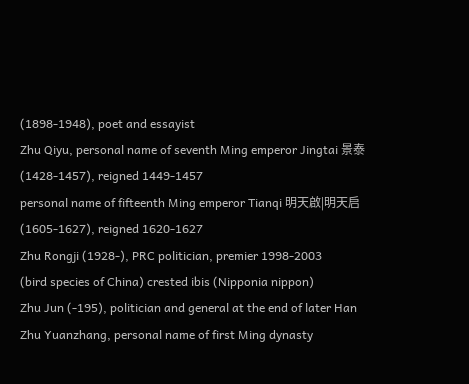(1898-1948), poet and essayist
Zhu Qiyu, personal name of seventh Ming emperor Jingtai 景泰 (1428-1457), reigned 1449-1457
personal name of fifteenth Ming emperor Tianqi 明天啟|明天启 (1605-1627), reigned 1620-1627
Zhu Rongji (1928-), PRC politician, premier 1998-2003
(bird species of China) crested ibis (Nipponia nippon)
Zhu Jun (-195), politician and general at the end of later Han
Zhu Yuanzhang, personal name of first Ming dynasty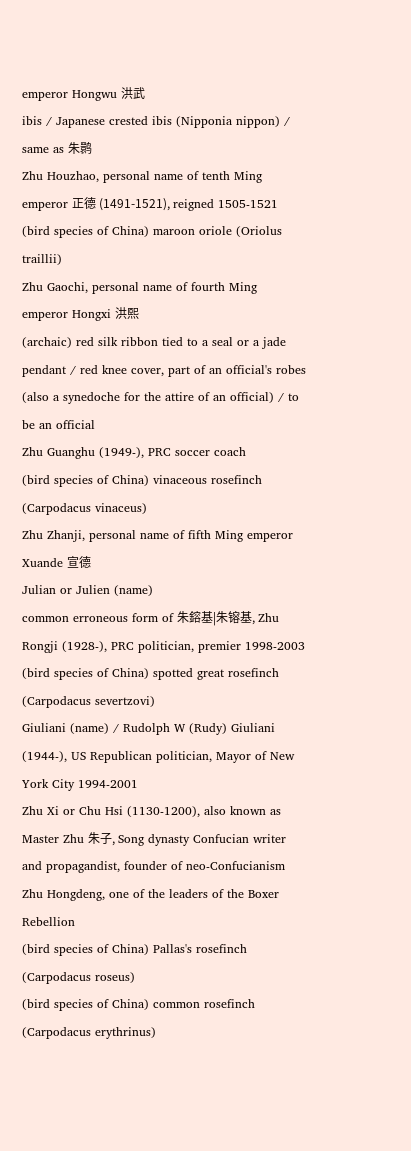emperor Hongwu 洪武
ibis / Japanese crested ibis (Nipponia nippon) / same as 朱鹮
Zhu Houzhao, personal name of tenth Ming emperor 正德 (1491-1521), reigned 1505-1521
(bird species of China) maroon oriole (Oriolus traillii)
Zhu Gaochi, personal name of fourth Ming emperor Hongxi 洪熙
(archaic) red silk ribbon tied to a seal or a jade pendant / red knee cover, part of an official's robes (also a synedoche for the attire of an official) / to be an official
Zhu Guanghu (1949-), PRC soccer coach
(bird species of China) vinaceous rosefinch (Carpodacus vinaceus)
Zhu Zhanji, personal name of fifth Ming emperor Xuande 宣德
Julian or Julien (name)
common erroneous form of 朱鎔基|朱镕基, Zhu Rongji (1928-), PRC politician, premier 1998-2003
(bird species of China) spotted great rosefinch (Carpodacus severtzovi)
Giuliani (name) / Rudolph W (Rudy) Giuliani (1944-), US Republican politician, Mayor of New York City 1994-2001
Zhu Xi or Chu Hsi (1130-1200), also known as Master Zhu 朱子, Song dynasty Confucian writer and propagandist, founder of neo-Confucianism
Zhu Hongdeng, one of the leaders of the Boxer Rebellion
(bird species of China) Pallas's rosefinch (Carpodacus roseus)
(bird species of China) common rosefinch (Carpodacus erythrinus)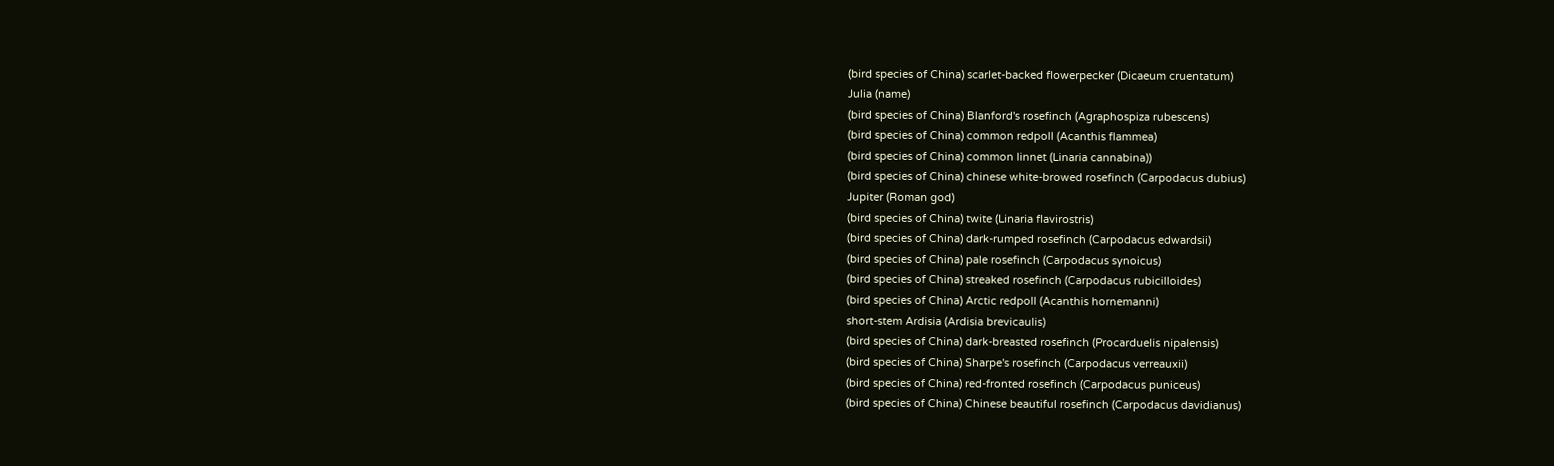(bird species of China) scarlet-backed flowerpecker (Dicaeum cruentatum)
Julia (name)
(bird species of China) Blanford's rosefinch (Agraphospiza rubescens)
(bird species of China) common redpoll (Acanthis flammea)
(bird species of China) common linnet (Linaria cannabina))
(bird species of China) chinese white-browed rosefinch (Carpodacus dubius)
Jupiter (Roman god)
(bird species of China) twite (Linaria flavirostris)
(bird species of China) dark-rumped rosefinch (Carpodacus edwardsii)
(bird species of China) pale rosefinch (Carpodacus synoicus)
(bird species of China) streaked rosefinch (Carpodacus rubicilloides)
(bird species of China) Arctic redpoll (Acanthis hornemanni)
short-stem Ardisia (Ardisia brevicaulis)
(bird species of China) dark-breasted rosefinch (Procarduelis nipalensis)
(bird species of China) Sharpe's rosefinch (Carpodacus verreauxii)
(bird species of China) red-fronted rosefinch (Carpodacus puniceus)
(bird species of China) Chinese beautiful rosefinch (Carpodacus davidianus)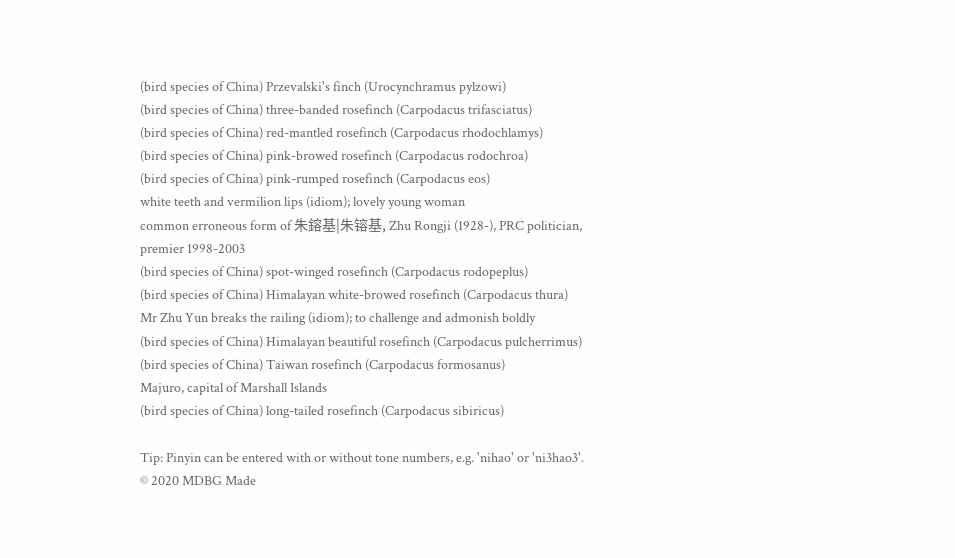(bird species of China) Przevalski's finch (Urocynchramus pylzowi)
(bird species of China) three-banded rosefinch (Carpodacus trifasciatus)
(bird species of China) red-mantled rosefinch (Carpodacus rhodochlamys)
(bird species of China) pink-browed rosefinch (Carpodacus rodochroa)
(bird species of China) pink-rumped rosefinch (Carpodacus eos)
white teeth and vermilion lips (idiom); lovely young woman
common erroneous form of 朱鎔基|朱镕基, Zhu Rongji (1928-), PRC politician, premier 1998-2003
(bird species of China) spot-winged rosefinch (Carpodacus rodopeplus)
(bird species of China) Himalayan white-browed rosefinch (Carpodacus thura)
Mr Zhu Yun breaks the railing (idiom); to challenge and admonish boldly
(bird species of China) Himalayan beautiful rosefinch (Carpodacus pulcherrimus)
(bird species of China) Taiwan rosefinch (Carpodacus formosanus)
Majuro, capital of Marshall Islands
(bird species of China) long-tailed rosefinch (Carpodacus sibiricus)

Tip: Pinyin can be entered with or without tone numbers, e.g. 'nihao' or 'ni3hao3'.
© 2020 MDBG Made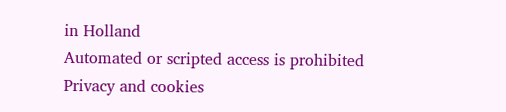in Holland
Automated or scripted access is prohibited
Privacy and cookies